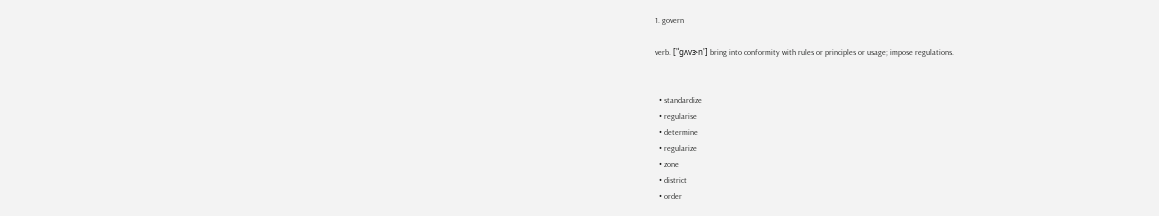1. govern

verb. ['ˈgʌvɝn'] bring into conformity with rules or principles or usage; impose regulations.


  • standardize
  • regularise
  • determine
  • regularize
  • zone
  • district
  • order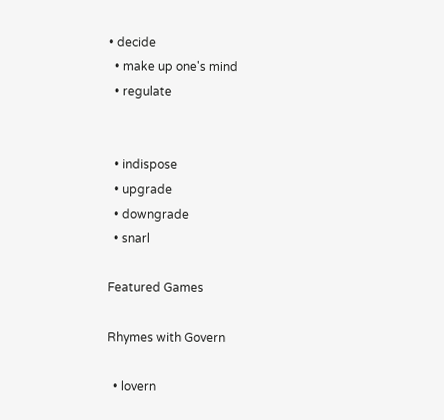• decide
  • make up one's mind
  • regulate


  • indispose
  • upgrade
  • downgrade
  • snarl

Featured Games

Rhymes with Govern

  • lovern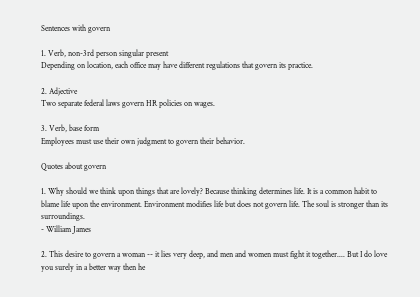Sentences with govern

1. Verb, non-3rd person singular present
Depending on location, each office may have different regulations that govern its practice.

2. Adjective
Two separate federal laws govern HR policies on wages.

3. Verb, base form
Employees must use their own judgment to govern their behavior.

Quotes about govern

1. Why should we think upon things that are lovely? Because thinking determines life. It is a common habit to blame life upon the environment. Environment modifies life but does not govern life. The soul is stronger than its surroundings.
- William James

2. This desire to govern a woman -- it lies very deep, and men and women must fight it together.... But I do love you surely in a better way then he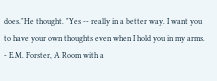does."He thought. "Yes -- really in a better way. I want you to have your own thoughts even when I hold you in my arms.
- E.M. Forster, A Room with a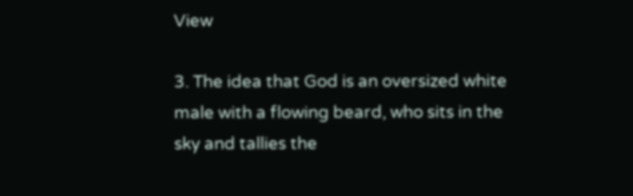View

3. The idea that God is an oversized white male with a flowing beard, who sits in the sky and tallies the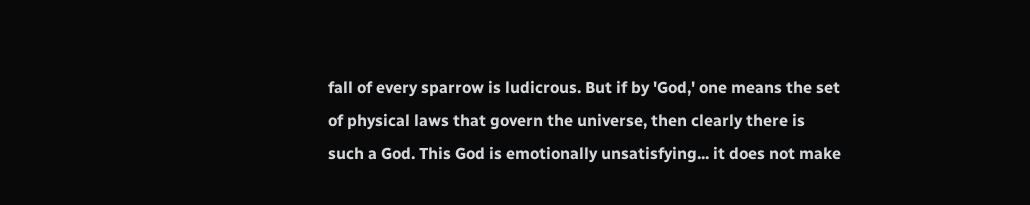fall of every sparrow is ludicrous. But if by 'God,' one means the set of physical laws that govern the universe, then clearly there is such a God. This God is emotionally unsatisfying... it does not make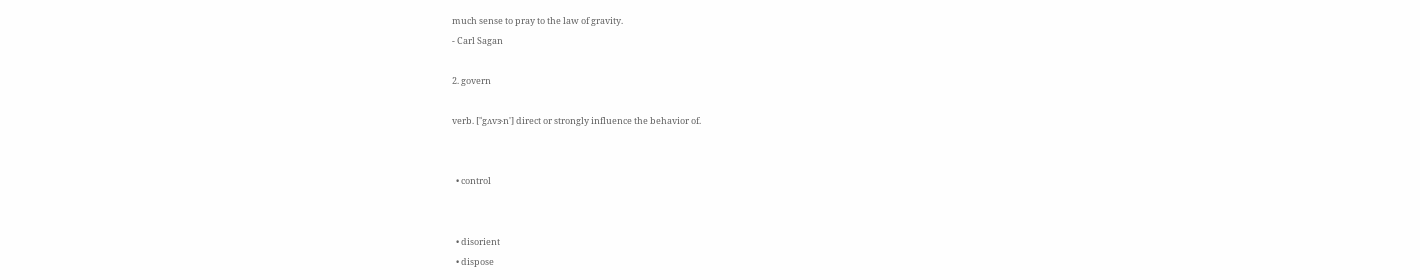much sense to pray to the law of gravity.
- Carl Sagan

2. govern

verb. ['ˈgʌvɝn'] direct or strongly influence the behavior of.


  • control


  • disorient
  • dispose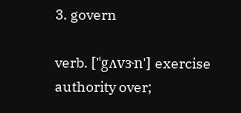3. govern

verb. ['ˈgʌvɝn'] exercise authority over;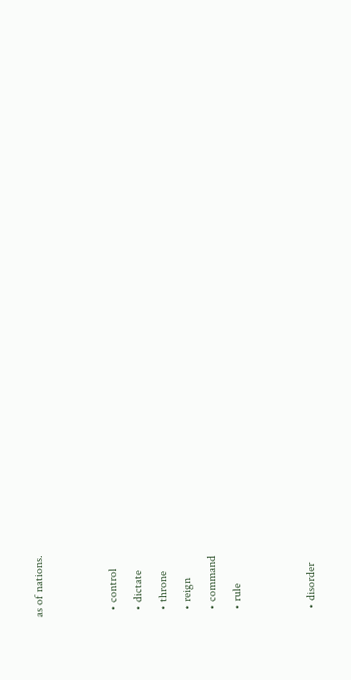as of nations.


  • control
  • dictate
  • throne
  • reign
  • command
  • rule


  • disorder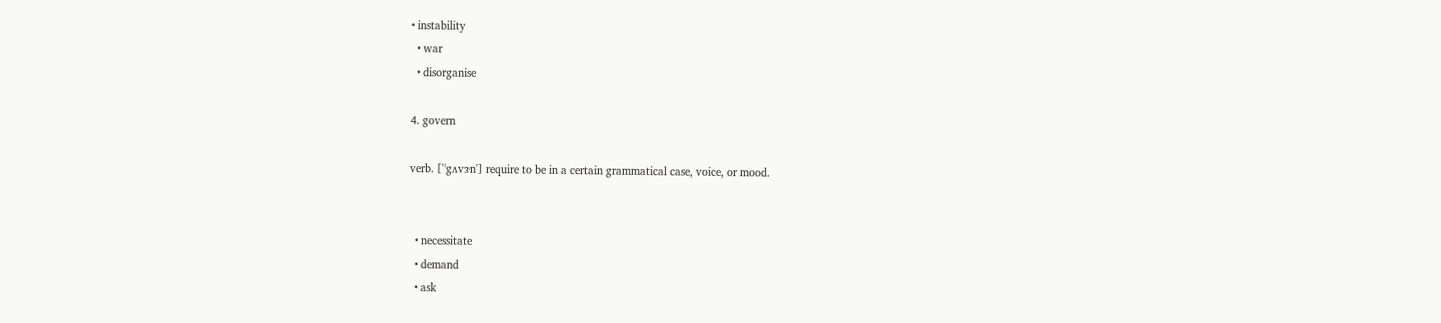• instability
  • war
  • disorganise

4. govern

verb. ['ˈgʌvɝn'] require to be in a certain grammatical case, voice, or mood.


  • necessitate
  • demand
  • ask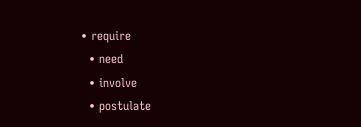• require
  • need
  • involve
  • postulate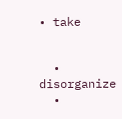• take


  • disorganize
  •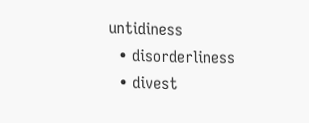untidiness
  • disorderliness
  • divest